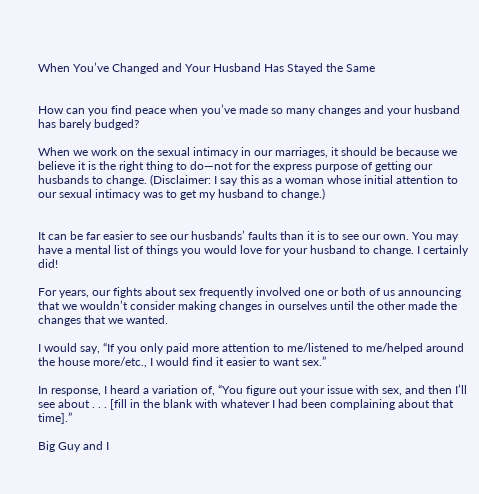When You’ve Changed and Your Husband Has Stayed the Same


How can you find peace when you’ve made so many changes and your husband has barely budged?

When we work on the sexual intimacy in our marriages, it should be because we believe it is the right thing to do—not for the express purpose of getting our husbands to change. (Disclaimer: I say this as a woman whose initial attention to our sexual intimacy was to get my husband to change.)


It can be far easier to see our husbands’ faults than it is to see our own. You may have a mental list of things you would love for your husband to change. I certainly did!

For years, our fights about sex frequently involved one or both of us announcing that we wouldn’t consider making changes in ourselves until the other made the changes that we wanted.

I would say, “If you only paid more attention to me/listened to me/helped around the house more/etc., I would find it easier to want sex.”

In response, I heard a variation of, “You figure out your issue with sex, and then I’ll see about . . . [fill in the blank with whatever I had been complaining about that time].”

Big Guy and I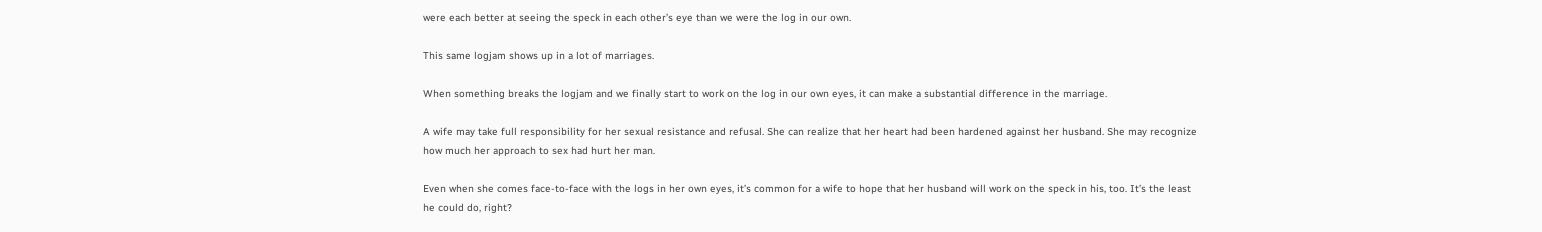were each better at seeing the speck in each other’s eye than we were the log in our own.

This same logjam shows up in a lot of marriages.

When something breaks the logjam and we finally start to work on the log in our own eyes, it can make a substantial difference in the marriage.

A wife may take full responsibility for her sexual resistance and refusal. She can realize that her heart had been hardened against her husband. She may recognize how much her approach to sex had hurt her man.

Even when she comes face-to-face with the logs in her own eyes, it’s common for a wife to hope that her husband will work on the speck in his, too. It’s the least he could do, right?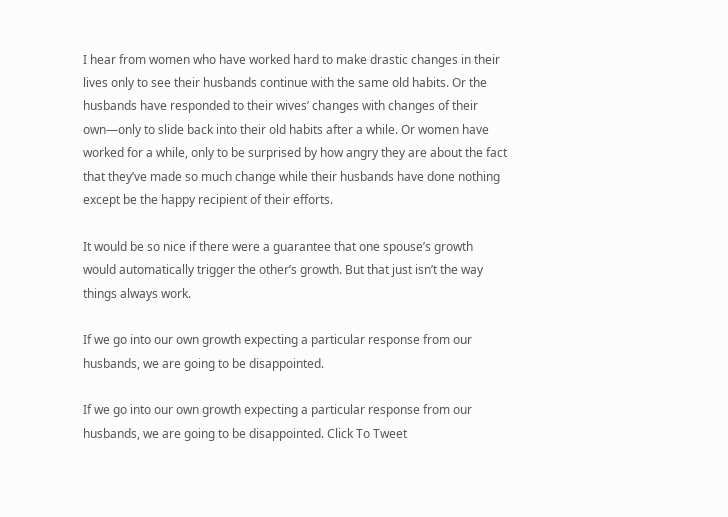I hear from women who have worked hard to make drastic changes in their lives only to see their husbands continue with the same old habits. Or the husbands have responded to their wives’ changes with changes of their own—only to slide back into their old habits after a while. Or women have worked for a while, only to be surprised by how angry they are about the fact that they’ve made so much change while their husbands have done nothing except be the happy recipient of their efforts.

It would be so nice if there were a guarantee that one spouse’s growth would automatically trigger the other’s growth. But that just isn’t the way things always work.

If we go into our own growth expecting a particular response from our husbands, we are going to be disappointed.

If we go into our own growth expecting a particular response from our husbands, we are going to be disappointed. Click To Tweet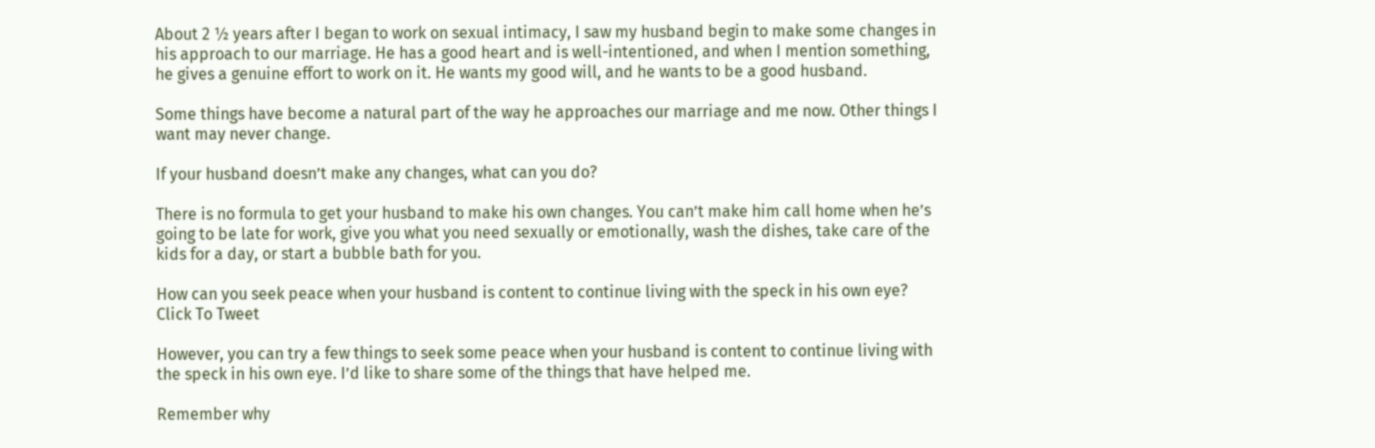About 2 ½ years after I began to work on sexual intimacy, I saw my husband begin to make some changes in his approach to our marriage. He has a good heart and is well-intentioned, and when I mention something, he gives a genuine effort to work on it. He wants my good will, and he wants to be a good husband.

Some things have become a natural part of the way he approaches our marriage and me now. Other things I want may never change.

If your husband doesn’t make any changes, what can you do?

There is no formula to get your husband to make his own changes. You can’t make him call home when he’s going to be late for work, give you what you need sexually or emotionally, wash the dishes, take care of the kids for a day, or start a bubble bath for you.

How can you seek peace when your husband is content to continue living with the speck in his own eye? Click To Tweet

However, you can try a few things to seek some peace when your husband is content to continue living with the speck in his own eye. I’d like to share some of the things that have helped me.

Remember why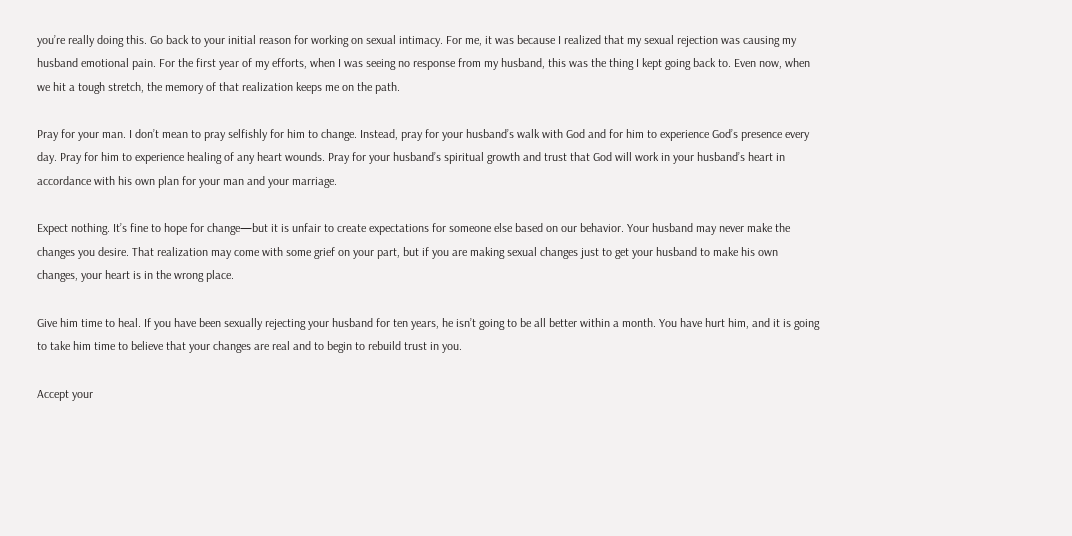you’re really doing this. Go back to your initial reason for working on sexual intimacy. For me, it was because I realized that my sexual rejection was causing my husband emotional pain. For the first year of my efforts, when I was seeing no response from my husband, this was the thing I kept going back to. Even now, when we hit a tough stretch, the memory of that realization keeps me on the path.

Pray for your man. I don’t mean to pray selfishly for him to change. Instead, pray for your husband’s walk with God and for him to experience God’s presence every day. Pray for him to experience healing of any heart wounds. Pray for your husband’s spiritual growth and trust that God will work in your husband’s heart in accordance with his own plan for your man and your marriage.

Expect nothing. It’s fine to hope for change—but it is unfair to create expectations for someone else based on our behavior. Your husband may never make the changes you desire. That realization may come with some grief on your part, but if you are making sexual changes just to get your husband to make his own changes, your heart is in the wrong place.

Give him time to heal. If you have been sexually rejecting your husband for ten years, he isn’t going to be all better within a month. You have hurt him, and it is going to take him time to believe that your changes are real and to begin to rebuild trust in you.

Accept your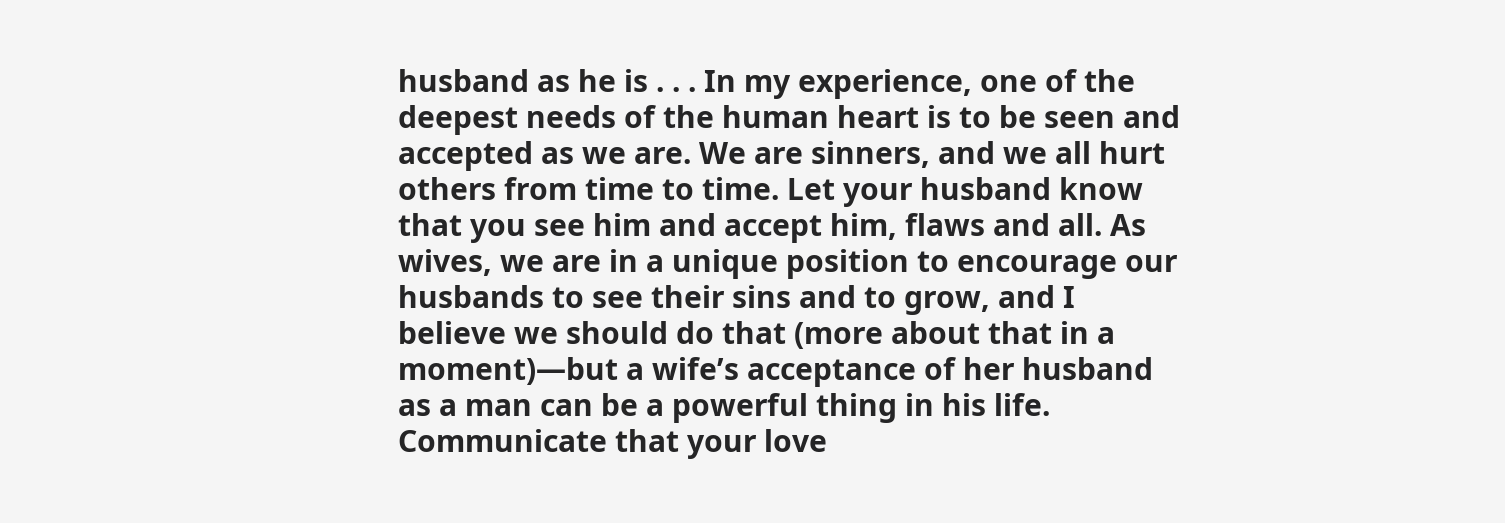husband as he is . . . In my experience, one of the deepest needs of the human heart is to be seen and accepted as we are. We are sinners, and we all hurt others from time to time. Let your husband know that you see him and accept him, flaws and all. As wives, we are in a unique position to encourage our husbands to see their sins and to grow, and I believe we should do that (more about that in a moment)—but a wife’s acceptance of her husband as a man can be a powerful thing in his life. Communicate that your love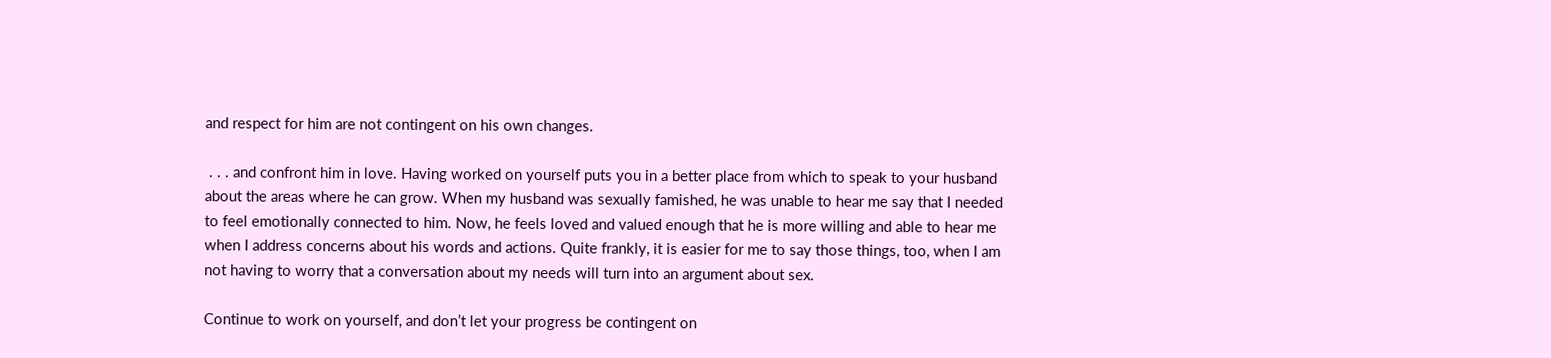and respect for him are not contingent on his own changes.

 . . . and confront him in love. Having worked on yourself puts you in a better place from which to speak to your husband about the areas where he can grow. When my husband was sexually famished, he was unable to hear me say that I needed to feel emotionally connected to him. Now, he feels loved and valued enough that he is more willing and able to hear me when I address concerns about his words and actions. Quite frankly, it is easier for me to say those things, too, when I am not having to worry that a conversation about my needs will turn into an argument about sex.

Continue to work on yourself, and don’t let your progress be contingent on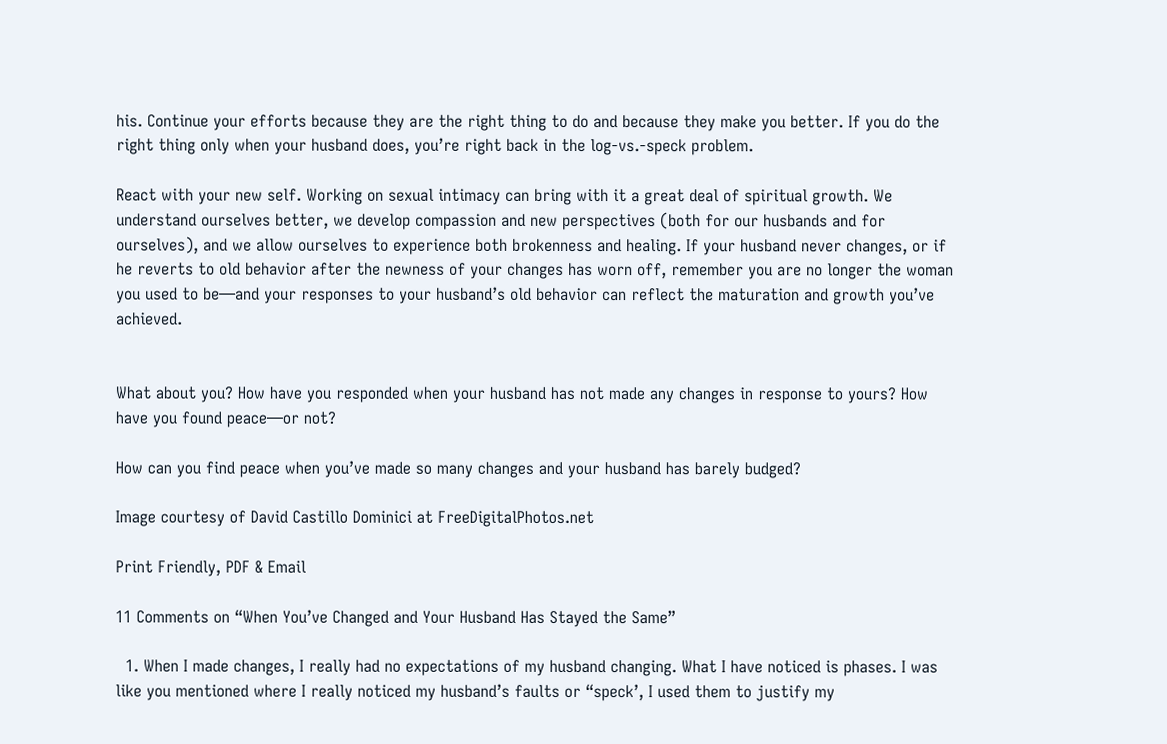his. Continue your efforts because they are the right thing to do and because they make you better. If you do the right thing only when your husband does, you’re right back in the log-vs.-speck problem.

React with your new self. Working on sexual intimacy can bring with it a great deal of spiritual growth. We understand ourselves better, we develop compassion and new perspectives (both for our husbands and for ourselves), and we allow ourselves to experience both brokenness and healing. If your husband never changes, or if he reverts to old behavior after the newness of your changes has worn off, remember you are no longer the woman you used to be—and your responses to your husband’s old behavior can reflect the maturation and growth you’ve achieved.


What about you? How have you responded when your husband has not made any changes in response to yours? How have you found peace—or not?

How can you find peace when you’ve made so many changes and your husband has barely budged?

Image courtesy of David Castillo Dominici at FreeDigitalPhotos.net

Print Friendly, PDF & Email

11 Comments on “When You’ve Changed and Your Husband Has Stayed the Same”

  1. When I made changes, I really had no expectations of my husband changing. What I have noticed is phases. I was like you mentioned where I really noticed my husband’s faults or “speck’, I used them to justify my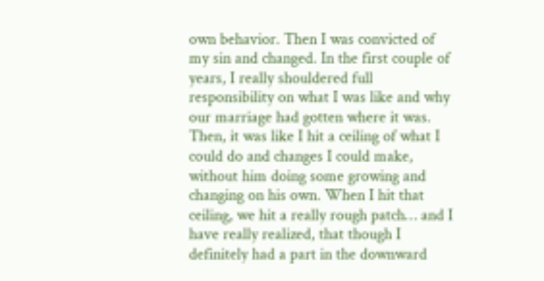own behavior. Then I was convicted of my sin and changed. In the first couple of years, I really shouldered full responsibility on what I was like and why our marriage had gotten where it was. Then, it was like I hit a ceiling of what I could do and changes I could make, without him doing some growing and changing on his own. When I hit that ceiling, we hit a really rough patch… and I have really realized, that though I definitely had a part in the downward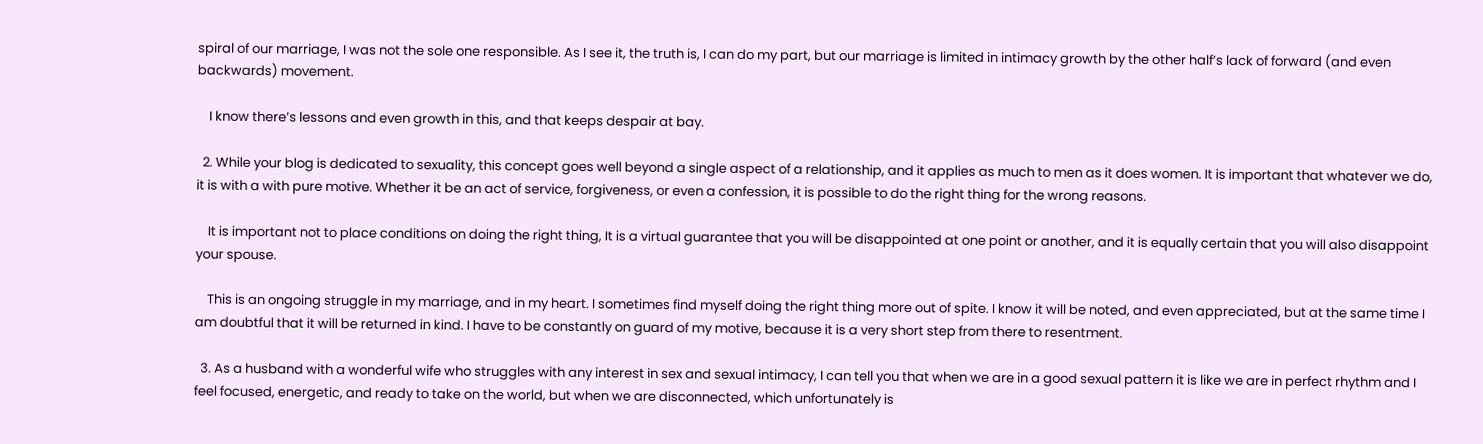spiral of our marriage, I was not the sole one responsible. As I see it, the truth is, I can do my part, but our marriage is limited in intimacy growth by the other half’s lack of forward (and even backwards) movement.

    I know there’s lessons and even growth in this, and that keeps despair at bay.

  2. While your blog is dedicated to sexuality, this concept goes well beyond a single aspect of a relationship, and it applies as much to men as it does women. It is important that whatever we do, it is with a with pure motive. Whether it be an act of service, forgiveness, or even a confession, it is possible to do the right thing for the wrong reasons.

    It is important not to place conditions on doing the right thing, It is a virtual guarantee that you will be disappointed at one point or another, and it is equally certain that you will also disappoint your spouse.

    This is an ongoing struggle in my marriage, and in my heart. I sometimes find myself doing the right thing more out of spite. I know it will be noted, and even appreciated, but at the same time I am doubtful that it will be returned in kind. I have to be constantly on guard of my motive, because it is a very short step from there to resentment.

  3. As a husband with a wonderful wife who struggles with any interest in sex and sexual intimacy, I can tell you that when we are in a good sexual pattern it is like we are in perfect rhythm and I feel focused, energetic, and ready to take on the world, but when we are disconnected, which unfortunately is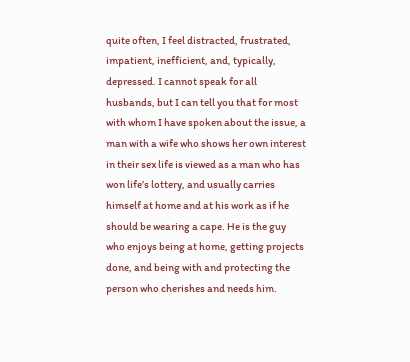quite often, I feel distracted, frustrated, impatient, inefficient, and, typically, depressed. I cannot speak for all husbands, but I can tell you that for most with whom I have spoken about the issue, a man with a wife who shows her own interest in their sex life is viewed as a man who has won life’s lottery, and usually carries himself at home and at his work as if he should be wearing a cape. He is the guy who enjoys being at home, getting projects done, and being with and protecting the person who cherishes and needs him.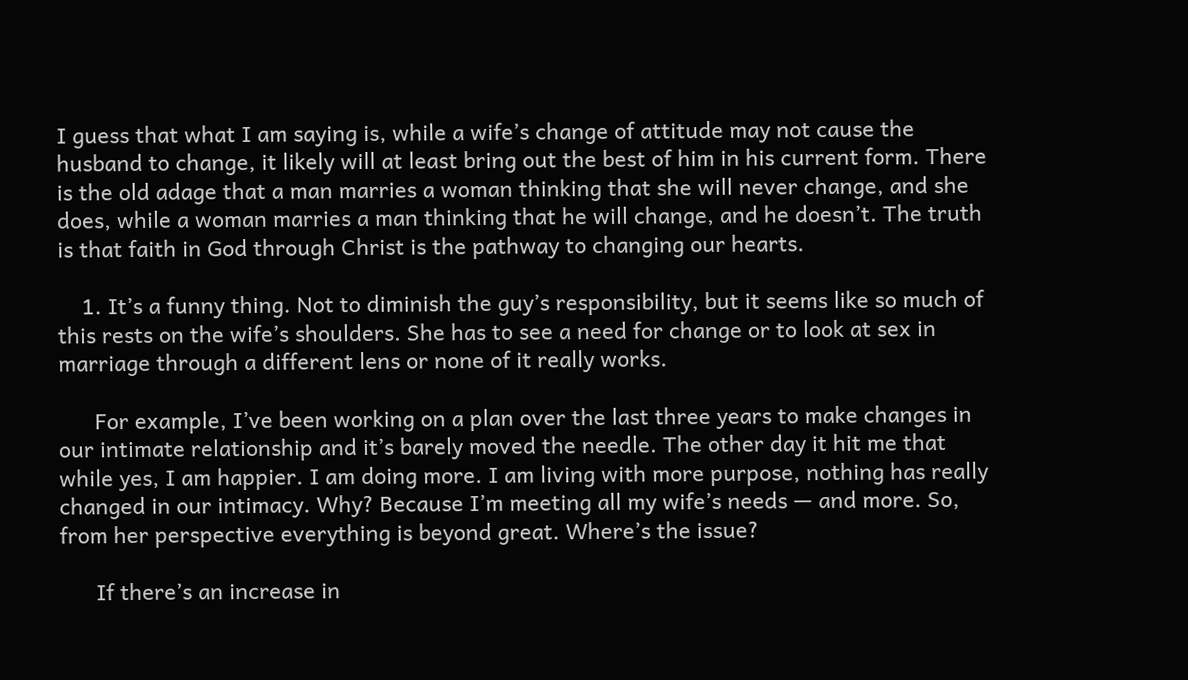I guess that what I am saying is, while a wife’s change of attitude may not cause the husband to change, it likely will at least bring out the best of him in his current form. There is the old adage that a man marries a woman thinking that she will never change, and she does, while a woman marries a man thinking that he will change, and he doesn’t. The truth is that faith in God through Christ is the pathway to changing our hearts.

    1. It’s a funny thing. Not to diminish the guy’s responsibility, but it seems like so much of this rests on the wife’s shoulders. She has to see a need for change or to look at sex in marriage through a different lens or none of it really works.

      For example, I’ve been working on a plan over the last three years to make changes in our intimate relationship and it’s barely moved the needle. The other day it hit me that while yes, I am happier. I am doing more. I am living with more purpose, nothing has really changed in our intimacy. Why? Because I’m meeting all my wife’s needs — and more. So, from her perspective everything is beyond great. Where’s the issue?

      If there’s an increase in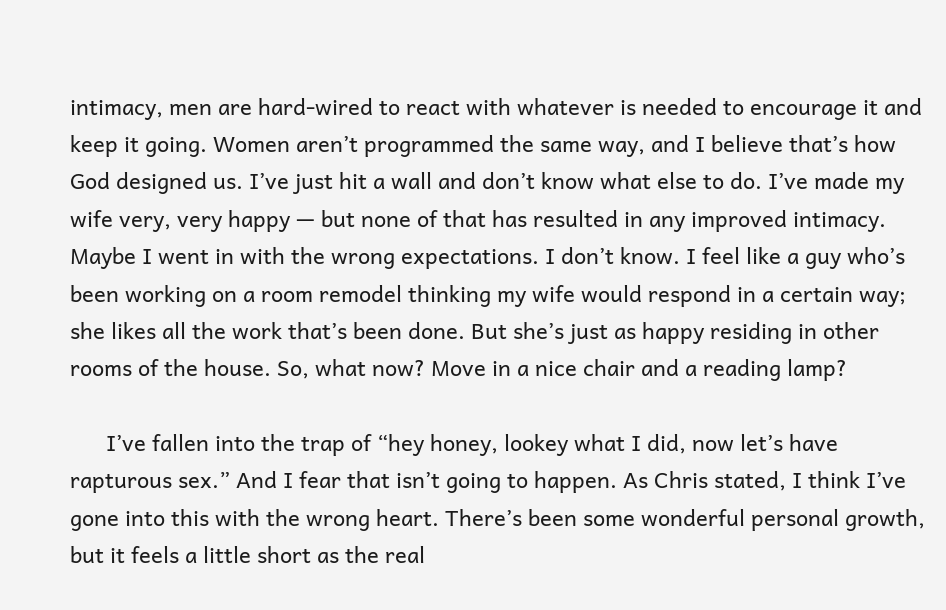intimacy, men are hard-wired to react with whatever is needed to encourage it and keep it going. Women aren’t programmed the same way, and I believe that’s how God designed us. I’ve just hit a wall and don’t know what else to do. I’ve made my wife very, very happy — but none of that has resulted in any improved intimacy. Maybe I went in with the wrong expectations. I don’t know. I feel like a guy who’s been working on a room remodel thinking my wife would respond in a certain way; she likes all the work that’s been done. But she’s just as happy residing in other rooms of the house. So, what now? Move in a nice chair and a reading lamp?

      I’ve fallen into the trap of “hey honey, lookey what I did, now let’s have rapturous sex.” And I fear that isn’t going to happen. As Chris stated, I think I’ve gone into this with the wrong heart. There’s been some wonderful personal growth, but it feels a little short as the real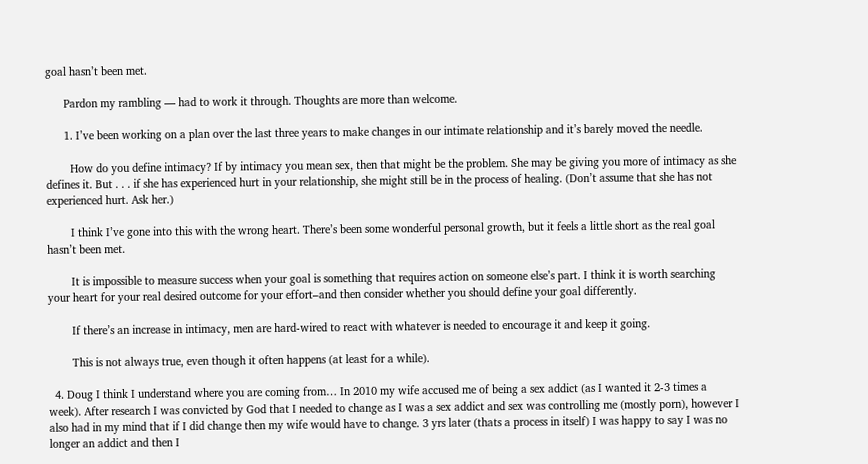goal hasn’t been met.

      Pardon my rambling — had to work it through. Thoughts are more than welcome.

      1. I’ve been working on a plan over the last three years to make changes in our intimate relationship and it’s barely moved the needle.

        How do you define intimacy? If by intimacy you mean sex, then that might be the problem. She may be giving you more of intimacy as she defines it. But . . . if she has experienced hurt in your relationship, she might still be in the process of healing. (Don’t assume that she has not experienced hurt. Ask her.)

        I think I’ve gone into this with the wrong heart. There’s been some wonderful personal growth, but it feels a little short as the real goal hasn’t been met.

        It is impossible to measure success when your goal is something that requires action on someone else’s part. I think it is worth searching your heart for your real desired outcome for your effort–and then consider whether you should define your goal differently.

        If there’s an increase in intimacy, men are hard-wired to react with whatever is needed to encourage it and keep it going.

        This is not always true, even though it often happens (at least for a while).

  4. Doug I think I understand where you are coming from… In 2010 my wife accused me of being a sex addict (as I wanted it 2-3 times a week). After research I was convicted by God that I needed to change as I was a sex addict and sex was controlling me (mostly porn), however I also had in my mind that if I did change then my wife would have to change. 3 yrs later (thats a process in itself) I was happy to say I was no longer an addict and then I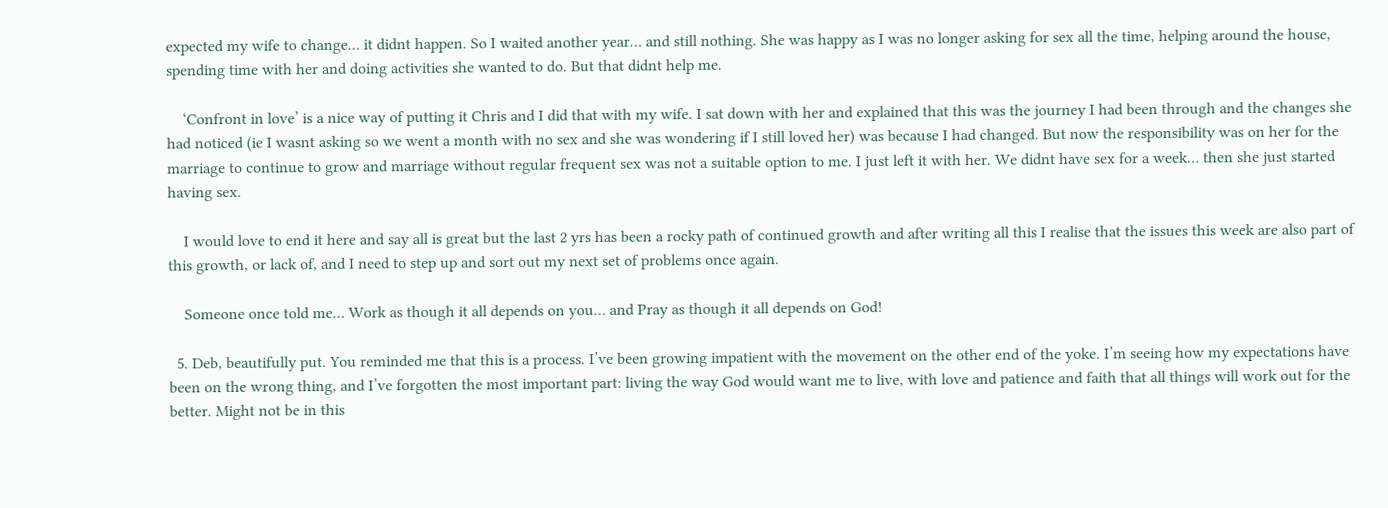expected my wife to change… it didnt happen. So I waited another year… and still nothing. She was happy as I was no longer asking for sex all the time, helping around the house, spending time with her and doing activities she wanted to do. But that didnt help me.

    ‘Confront in love’ is a nice way of putting it Chris and I did that with my wife. I sat down with her and explained that this was the journey I had been through and the changes she had noticed (ie I wasnt asking so we went a month with no sex and she was wondering if I still loved her) was because I had changed. But now the responsibility was on her for the marriage to continue to grow and marriage without regular frequent sex was not a suitable option to me. I just left it with her. We didnt have sex for a week… then she just started having sex.

    I would love to end it here and say all is great but the last 2 yrs has been a rocky path of continued growth and after writing all this I realise that the issues this week are also part of this growth, or lack of, and I need to step up and sort out my next set of problems once again.

    Someone once told me… Work as though it all depends on you… and Pray as though it all depends on God!

  5. Deb, beautifully put. You reminded me that this is a process. I’ve been growing impatient with the movement on the other end of the yoke. I’m seeing how my expectations have been on the wrong thing, and I’ve forgotten the most important part: living the way God would want me to live, with love and patience and faith that all things will work out for the better. Might not be in this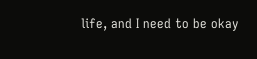life, and I need to be okay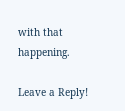with that happening.

Leave a Reply!